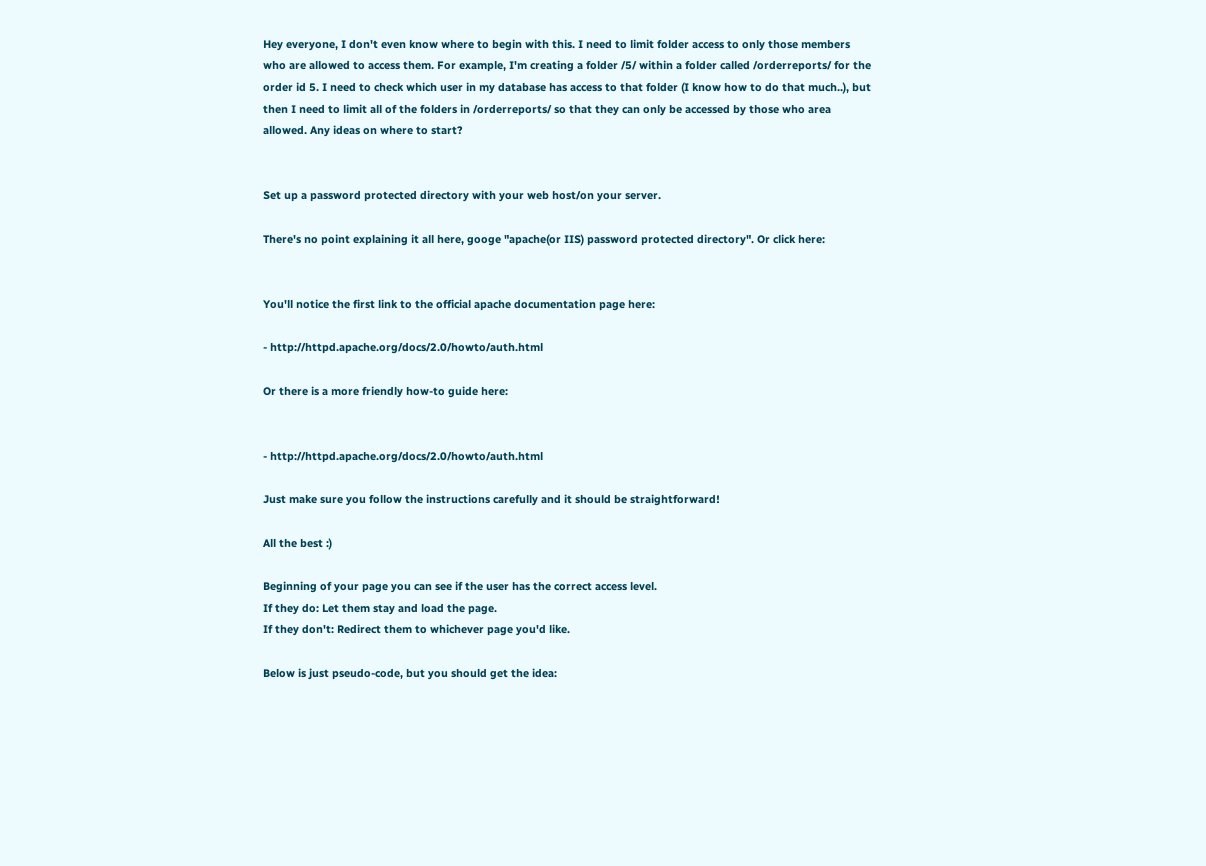Hey everyone, I don't even know where to begin with this. I need to limit folder access to only those members who are allowed to access them. For example, I'm creating a folder /5/ within a folder called /orderreports/ for the order id 5. I need to check which user in my database has access to that folder (I know how to do that much..), but then I need to limit all of the folders in /orderreports/ so that they can only be accessed by those who area allowed. Any ideas on where to start?


Set up a password protected directory with your web host/on your server.

There's no point explaining it all here, googe "apache(or IIS) password protected directory". Or click here:


You'll notice the first link to the official apache documentation page here:

- http://httpd.apache.org/docs/2.0/howto/auth.html

Or there is a more friendly how-to guide here:


- http://httpd.apache.org/docs/2.0/howto/auth.html

Just make sure you follow the instructions carefully and it should be straightforward!

All the best :)

Beginning of your page you can see if the user has the correct access level.
If they do: Let them stay and load the page.
If they don't: Redirect them to whichever page you'd like.

Below is just pseudo-code, but you should get the idea: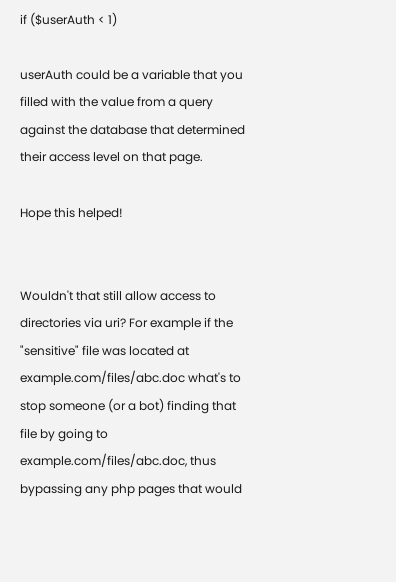if ($userAuth < 1)

userAuth could be a variable that you filled with the value from a query against the database that determined their access level on that page.

Hope this helped!


Wouldn't that still allow access to directories via uri? For example if the "sensitive" file was located at example.com/files/abc.doc what's to stop someone (or a bot) finding that file by going to example.com/files/abc.doc, thus bypassing any php pages that would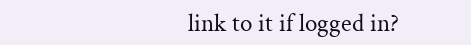link to it if logged in?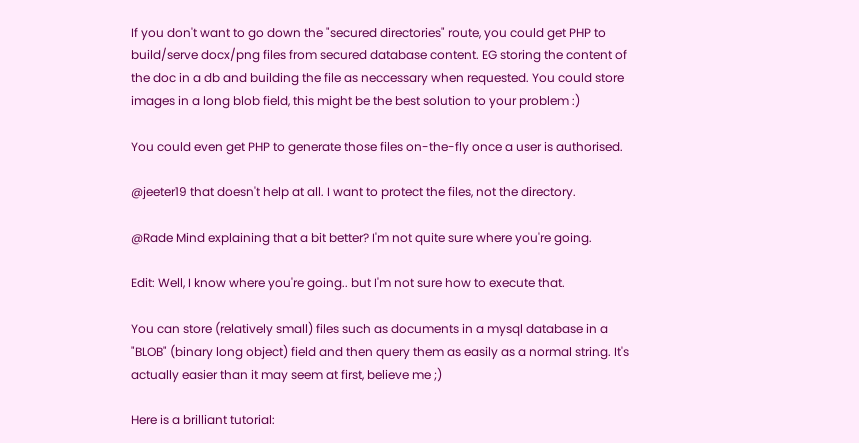If you don't want to go down the "secured directories" route, you could get PHP to build/serve docx/png files from secured database content. EG storing the content of the doc in a db and building the file as neccessary when requested. You could store images in a long blob field, this might be the best solution to your problem :)

You could even get PHP to generate those files on-the-fly once a user is authorised.

@jeeter19 that doesn't help at all. I want to protect the files, not the directory.

@Rade Mind explaining that a bit better? I'm not quite sure where you're going.

Edit: Well, I know where you're going.. but I'm not sure how to execute that.

You can store (relatively small) files such as documents in a mysql database in a "BLOB" (binary long object) field and then query them as easily as a normal string. It's actually easier than it may seem at first, believe me ;)

Here is a brilliant tutorial: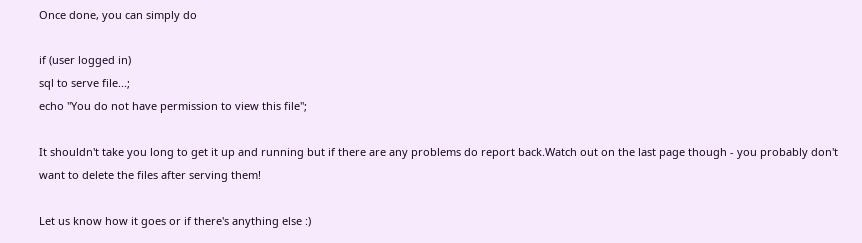Once done, you can simply do

if (user logged in)
sql to serve file...;
echo "You do not have permission to view this file";

It shouldn't take you long to get it up and running but if there are any problems do report back.Watch out on the last page though - you probably don't want to delete the files after serving them!

Let us know how it goes or if there's anything else :)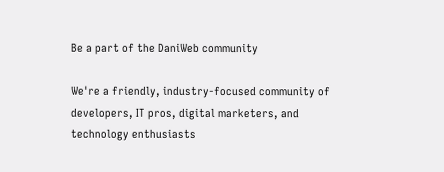Be a part of the DaniWeb community

We're a friendly, industry-focused community of developers, IT pros, digital marketers, and technology enthusiasts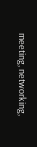meeting, networking,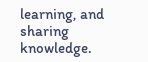learning, and sharing knowledge.